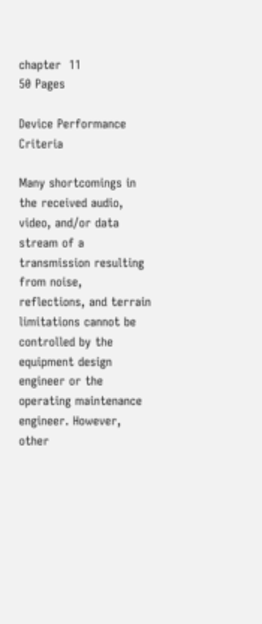chapter  11
50 Pages

Device Performance Criteria

Many shortcomings in the received audio, video, and/or data stream of a transmission resulting from noise, reflections, and terrain limitations cannot be controlled by the equipment design engineer or the operating maintenance engineer. However, other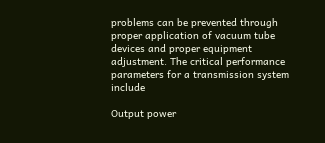problems can be prevented through proper application of vacuum tube devices and proper equipment adjustment. The critical performance parameters for a transmission system include

Output power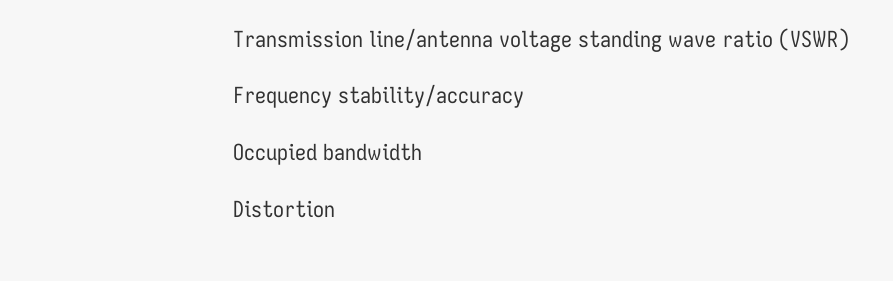Transmission line/antenna voltage standing wave ratio (VSWR)

Frequency stability/accuracy

Occupied bandwidth

Distortion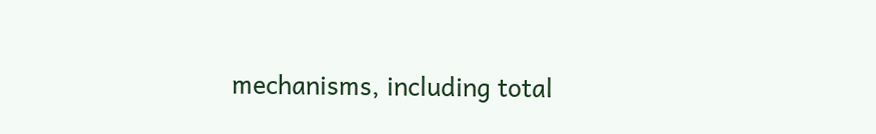mechanisms, including total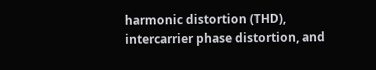harmonic distortion (THD), intercarrier phase distortion, and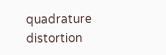quadrature distortion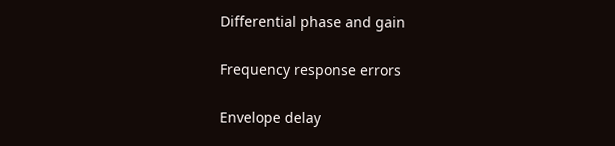Differential phase and gain

Frequency response errors

Envelope delay